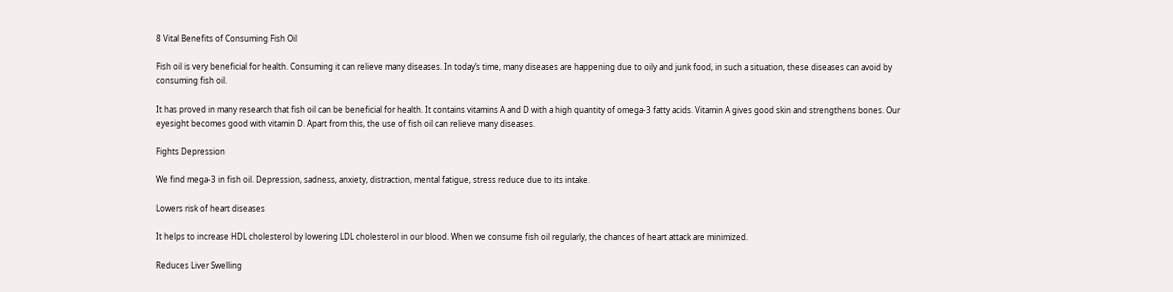8 Vital Benefits of Consuming Fish Oil

Fish oil is very beneficial for health. Consuming it can relieve many diseases. In today’s time, many diseases are happening due to oily and junk food, in such a situation, these diseases can avoid by consuming fish oil.

It has proved in many research that fish oil can be beneficial for health. It contains vitamins A and D with a high quantity of omega-3 fatty acids. Vitamin A gives good skin and strengthens bones. Our eyesight becomes good with vitamin D. Apart from this, the use of fish oil can relieve many diseases.

Fights Depression

We find mega-3 in fish oil. Depression, sadness, anxiety, distraction, mental fatigue, stress reduce due to its intake.

Lowers risk of heart diseases

It helps to increase HDL cholesterol by lowering LDL cholesterol in our blood. When we consume fish oil regularly, the chances of heart attack are minimized.

Reduces Liver Swelling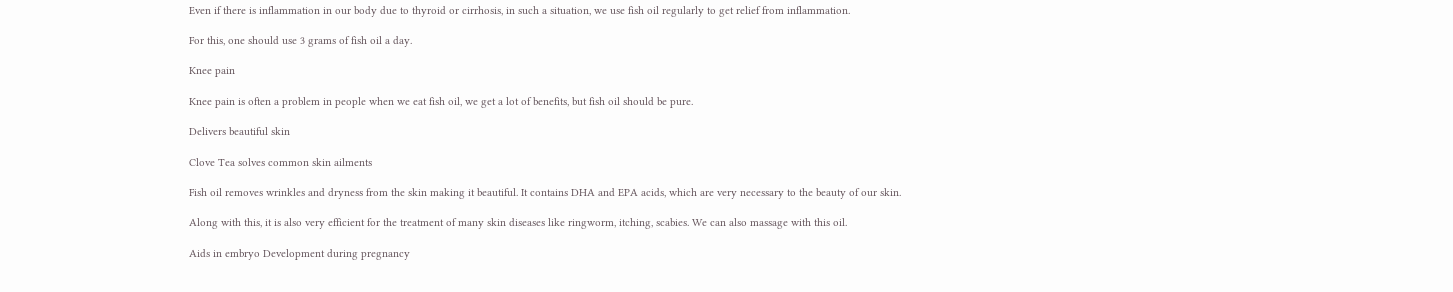Even if there is inflammation in our body due to thyroid or cirrhosis, in such a situation, we use fish oil regularly to get relief from inflammation.

For this, one should use 3 grams of fish oil a day.

Knee pain

Knee pain is often a problem in people when we eat fish oil, we get a lot of benefits, but fish oil should be pure.

Delivers beautiful skin

Clove Tea solves common skin ailments

Fish oil removes wrinkles and dryness from the skin making it beautiful. It contains DHA and EPA acids, which are very necessary to the beauty of our skin.

Along with this, it is also very efficient for the treatment of many skin diseases like ringworm, itching, scabies. We can also massage with this oil.

Aids in embryo Development during pregnancy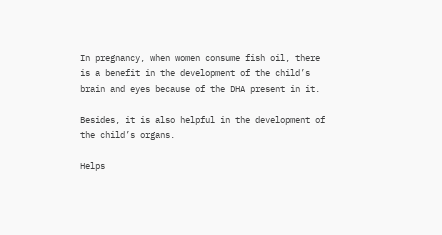In pregnancy, when women consume fish oil, there is a benefit in the development of the child’s brain and eyes because of the DHA present in it.

Besides, it is also helpful in the development of the child’s organs.

Helps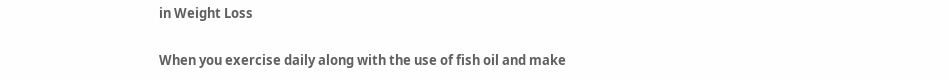in Weight Loss

When you exercise daily along with the use of fish oil and make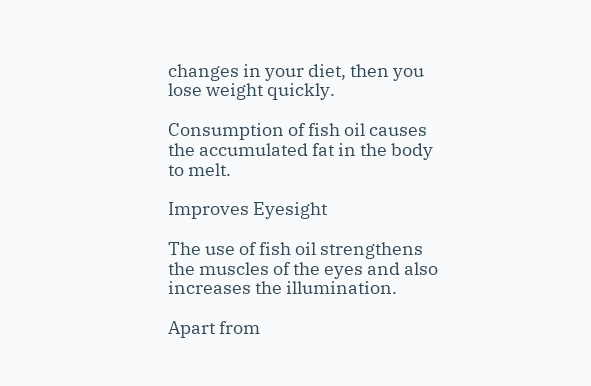changes in your diet, then you lose weight quickly.

Consumption of fish oil causes the accumulated fat in the body to melt.

Improves Eyesight

The use of fish oil strengthens the muscles of the eyes and also increases the illumination.

Apart from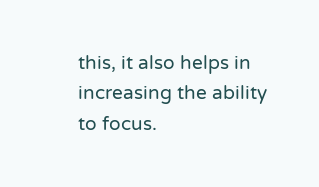this, it also helps in increasing the ability to focus.